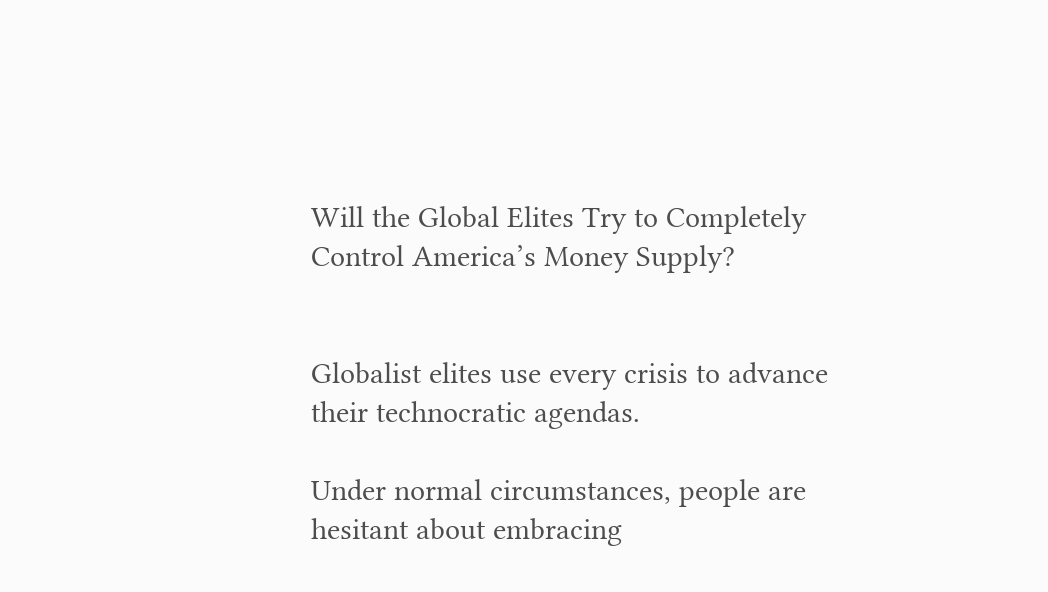Will the Global Elites Try to Completely Control America’s Money Supply?


Globalist elites use every crisis to advance their technocratic agendas.

Under normal circumstances, people are hesitant about embracing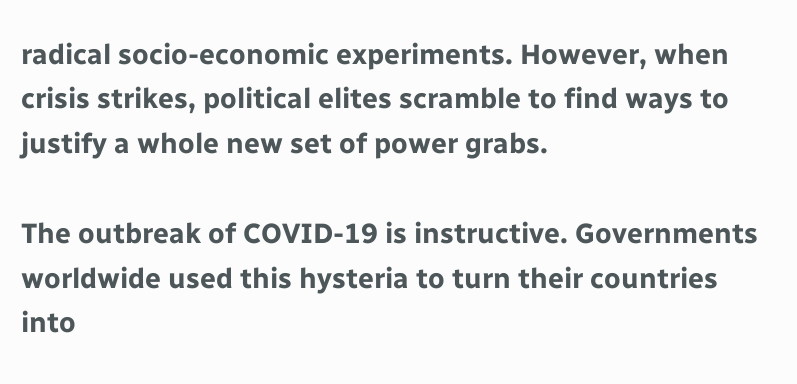radical socio-economic experiments. However, when crisis strikes, political elites scramble to find ways to justify a whole new set of power grabs.

The outbreak of COVID-19 is instructive. Governments worldwide used this hysteria to turn their countries into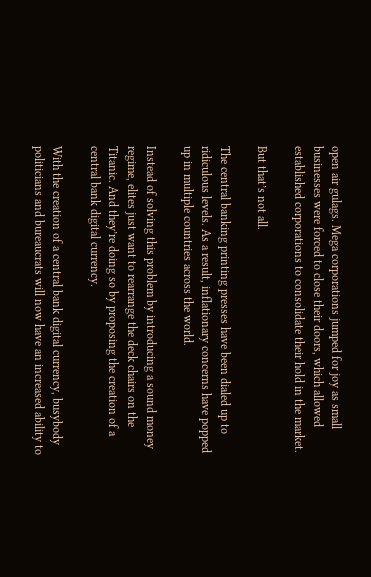open air gulags. Mega corporations jumped for joy as small businesses were forced to close their doors, which allowed established corporations to consolidate their hold in the market.

But that’s not all.

The central banking printing presses have been dialed up to ridiculous levels. As a result, inflationary concerns have popped up in multiple countries across the world.

Instead of solving this problem by introducing a sound money regime, elites just want to rearrange the deck chairs on the Titanic. And they’re doing so by proposing the creation of a central bank digital currency.

With the creation of a central bank digital currency, busybody politicians and bureaucrats will now have an increased ability to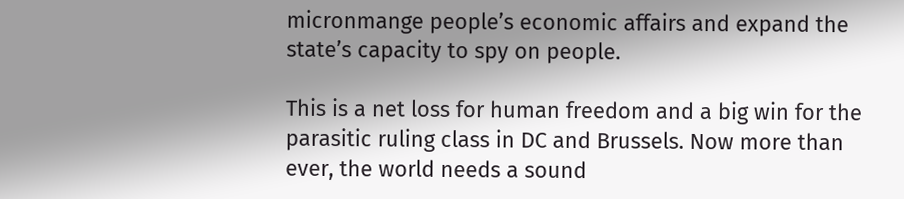micronmange people’s economic affairs and expand the state’s capacity to spy on people.

This is a net loss for human freedom and a big win for the parasitic ruling class in DC and Brussels. Now more than ever, the world needs a sound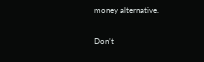money alternative.

Don’t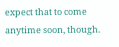expect that to come anytime soon, though.